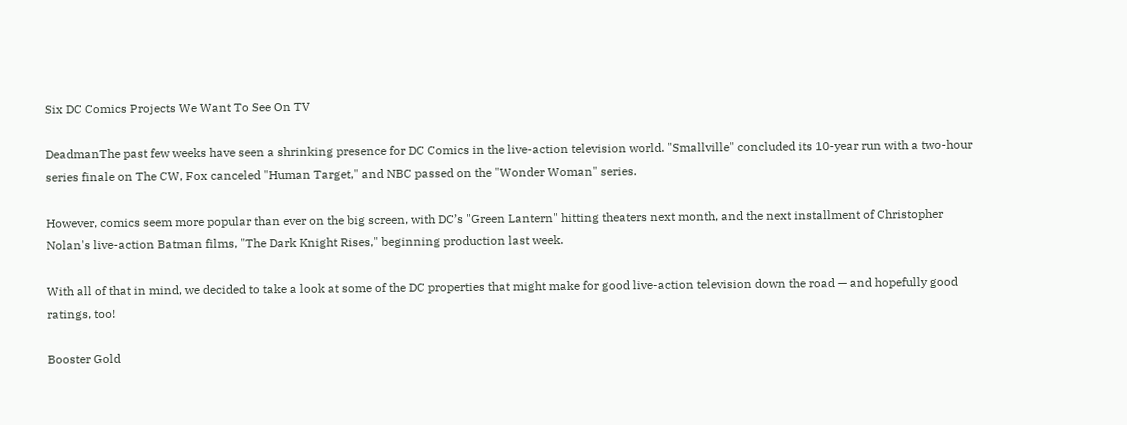Six DC Comics Projects We Want To See On TV

DeadmanThe past few weeks have seen a shrinking presence for DC Comics in the live-action television world. "Smallville" concluded its 10-year run with a two-hour series finale on The CW, Fox canceled "Human Target," and NBC passed on the "Wonder Woman" series.

However, comics seem more popular than ever on the big screen, with DC’s "Green Lantern" hitting theaters next month, and the next installment of Christopher Nolan's live-action Batman films, "The Dark Knight Rises," beginning production last week.

With all of that in mind, we decided to take a look at some of the DC properties that might make for good live-action television down the road — and hopefully good ratings, too!

Booster Gold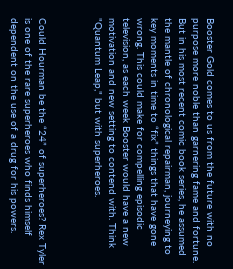Booster Gold comes to us from the future with no purpose more noble than garnering fame and fortune. But in his most recent comic book series, he assumed the mantle of chronological repairman, journeying to key moments in time to “fix” things that have gone wrong. This could make for compelling episodic television, as each week Booster would have a new motivation and new setting to contend with. Think "Quantum Leap," but with superheroes.



Could Hourman be the “24” of superheroes? Rex Tyler is one of the rare superheroes who finds himself dependent on the use of a drug for his powers.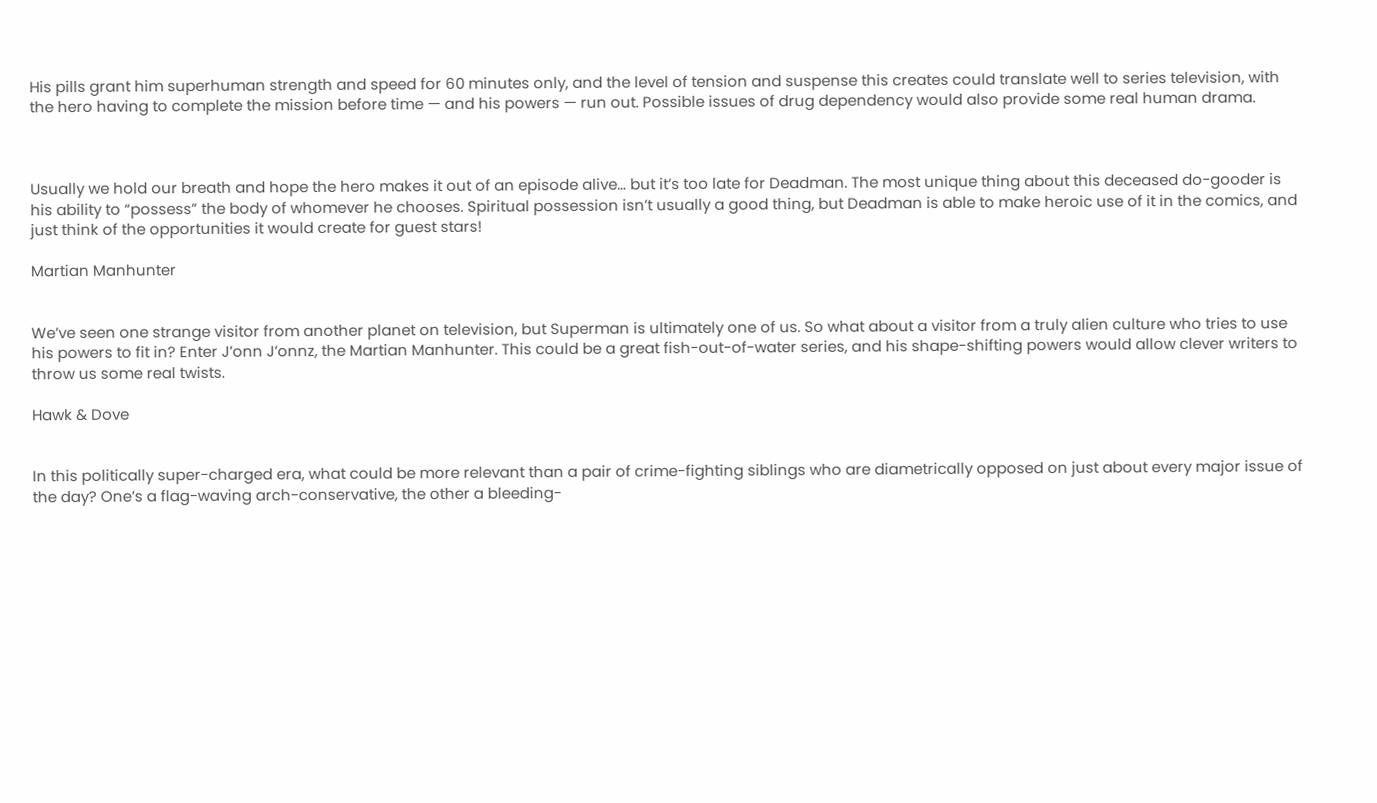His pills grant him superhuman strength and speed for 60 minutes only, and the level of tension and suspense this creates could translate well to series television, with the hero having to complete the mission before time — and his powers — run out. Possible issues of drug dependency would also provide some real human drama.



Usually we hold our breath and hope the hero makes it out of an episode alive… but it’s too late for Deadman. The most unique thing about this deceased do-gooder is his ability to “possess” the body of whomever he chooses. Spiritual possession isn’t usually a good thing, but Deadman is able to make heroic use of it in the comics, and just think of the opportunities it would create for guest stars!

Martian Manhunter


We’ve seen one strange visitor from another planet on television, but Superman is ultimately one of us. So what about a visitor from a truly alien culture who tries to use his powers to fit in? Enter J’onn J’onnz, the Martian Manhunter. This could be a great fish-out-of-water series, and his shape-shifting powers would allow clever writers to throw us some real twists.

Hawk & Dove


In this politically super-charged era, what could be more relevant than a pair of crime-fighting siblings who are diametrically opposed on just about every major issue of the day? One’s a flag-waving arch-conservative, the other a bleeding-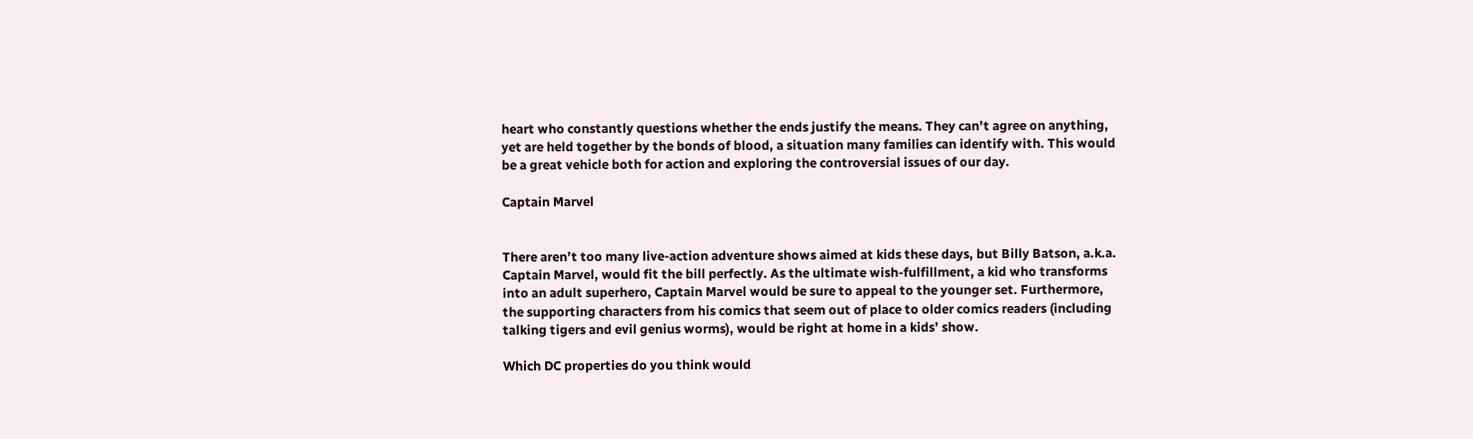heart who constantly questions whether the ends justify the means. They can’t agree on anything, yet are held together by the bonds of blood, a situation many families can identify with. This would be a great vehicle both for action and exploring the controversial issues of our day.

Captain Marvel


There aren’t too many live-action adventure shows aimed at kids these days, but Billy Batson, a.k.a. Captain Marvel, would fit the bill perfectly. As the ultimate wish-fulfillment, a kid who transforms into an adult superhero, Captain Marvel would be sure to appeal to the younger set. Furthermore, the supporting characters from his comics that seem out of place to older comics readers (including talking tigers and evil genius worms), would be right at home in a kids’ show.

Which DC properties do you think would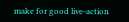make for good live-action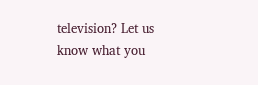television? Let us know what you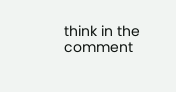think in the comment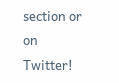section or on Twitter!